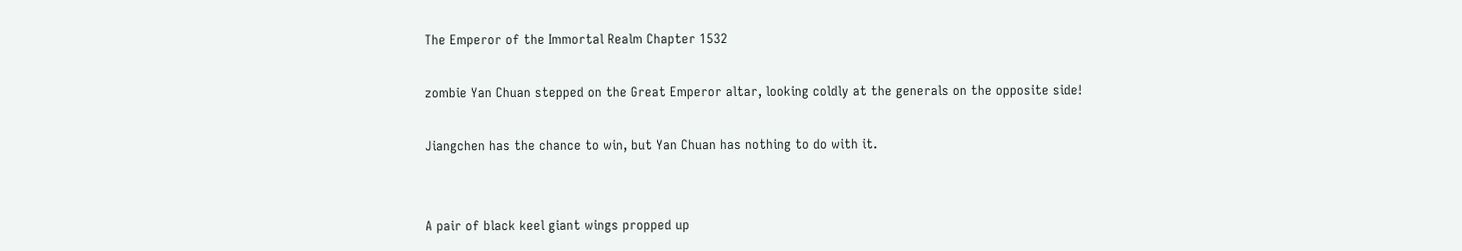The Emperor of the Immortal Realm Chapter 1532

zombie Yan Chuan stepped on the Great Emperor altar, looking coldly at the generals on the opposite side!

Jiangchen has the chance to win, but Yan Chuan has nothing to do with it.


A pair of black keel giant wings propped up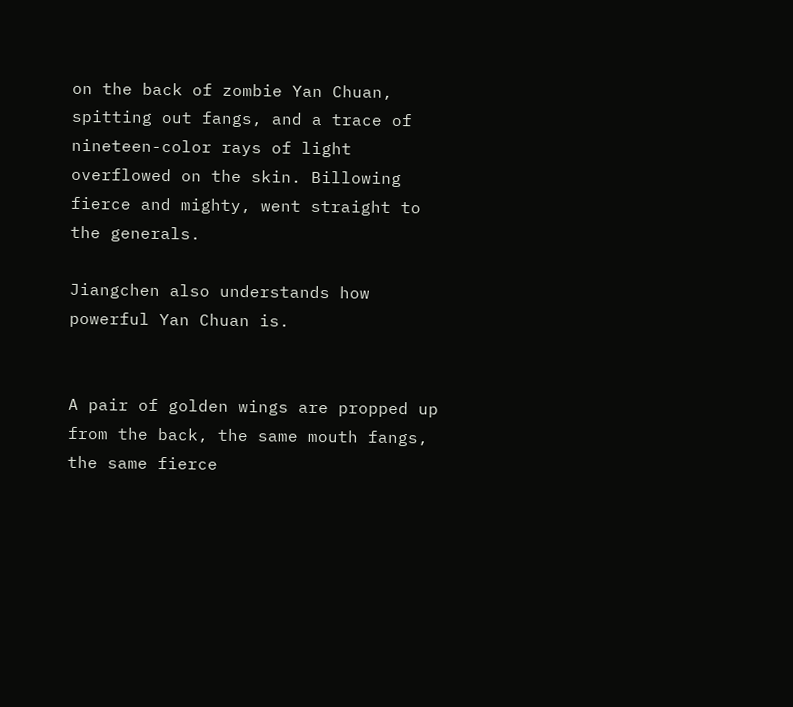on the back of zombie Yan Chuan, spitting out fangs, and a trace of nineteen-color rays of light overflowed on the skin. Billowing fierce and mighty, went straight to the generals.

Jiangchen also understands how powerful Yan Chuan is.


A pair of golden wings are propped up from the back, the same mouth fangs, the same fierce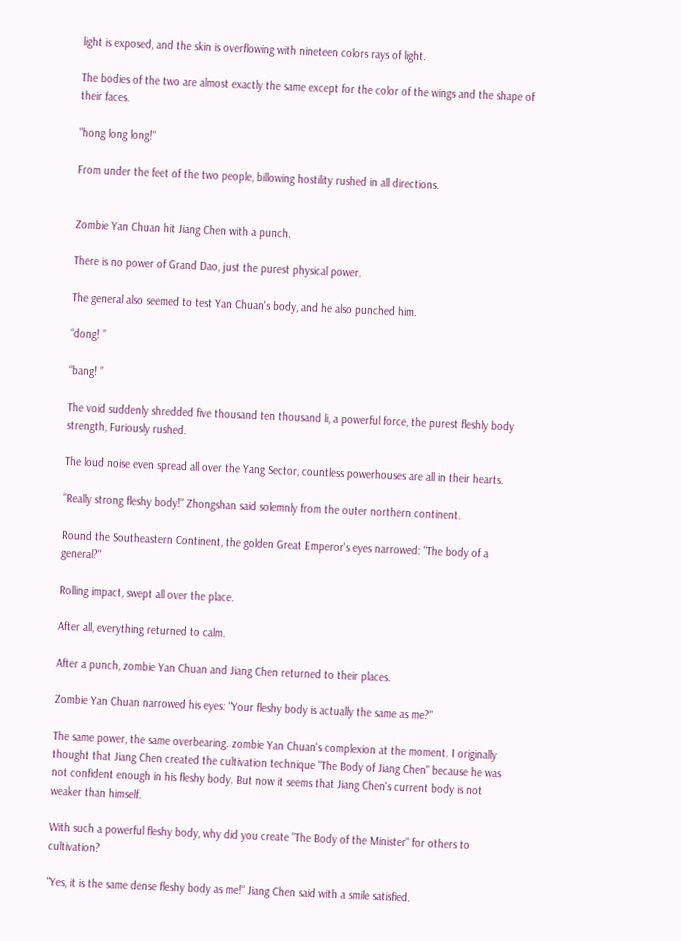light is exposed, and the skin is overflowing with nineteen colors rays of light.

The bodies of the two are almost exactly the same except for the color of the wings and the shape of their faces.

"hong long long!"

From under the feet of the two people, billowing hostility rushed in all directions.


Zombie Yan Chuan hit Jiang Chen with a punch.

There is no power of Grand Dao, just the purest physical power.

The general also seemed to test Yan Chuan's body, and he also punched him.

“dong! ”

“bang! ”

The void suddenly shredded five thousand ten thousand li, a powerful force, the purest fleshly body strength, Furiously rushed.

The loud noise even spread all over the Yang Sector, countless powerhouses are all in their hearts.

"Really strong fleshy body!" Zhongshan said solemnly from the outer northern continent.

Round the Southeastern Continent, the golden Great Emperor's eyes narrowed: "The body of a general?"

Rolling impact, swept all over the place.

After all, everything returned to calm.

After a punch, zombie Yan Chuan and Jiang Chen returned to their places.

Zombie Yan Chuan narrowed his eyes: "Your fleshy body is actually the same as me?"

The same power, the same overbearing. zombie Yan Chuan's complexion at the moment. I originally thought that Jiang Chen created the cultivation technique "The Body of Jiang Chen" because he was not confident enough in his fleshy body. But now it seems that Jiang Chen's current body is not weaker than himself.

With such a powerful fleshy body, why did you create "The Body of the Minister" for others to cultivation?

"Yes, it is the same dense fleshy body as me!" Jiang Chen said with a smile satisfied.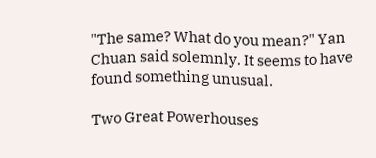"The same? What do you mean?" Yan Chuan said solemnly. It seems to have found something unusual.

Two Great Powerhouses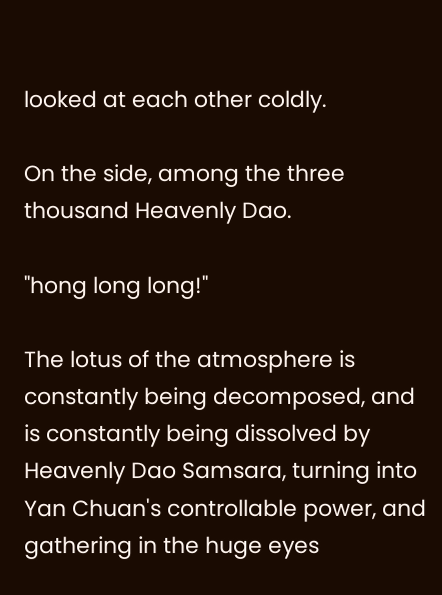looked at each other coldly.

On the side, among the three thousand Heavenly Dao.

"hong long long!"

The lotus of the atmosphere is constantly being decomposed, and is constantly being dissolved by Heavenly Dao Samsara, turning into Yan Chuan's controllable power, and gathering in the huge eyes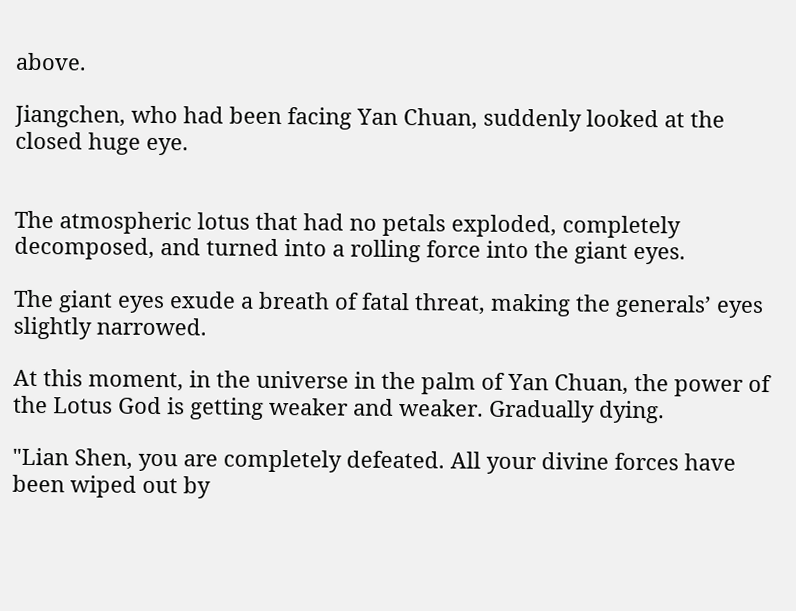above.

Jiangchen, who had been facing Yan Chuan, suddenly looked at the closed huge eye.


The atmospheric lotus that had no petals exploded, completely decomposed, and turned into a rolling force into the giant eyes.

The giant eyes exude a breath of fatal threat, making the generals’ eyes slightly narrowed.

At this moment, in the universe in the palm of Yan Chuan, the power of the Lotus God is getting weaker and weaker. Gradually dying.

"Lian Shen, you are completely defeated. All your divine forces have been wiped out by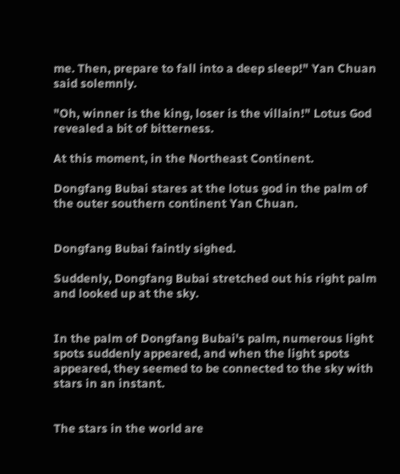me. Then, prepare to fall into a deep sleep!" Yan Chuan said solemnly.

"Oh, winner is the king, loser is the villain!" Lotus God revealed a bit of bitterness.

At this moment, in the Northeast Continent.

Dongfang Bubai stares at the lotus god in the palm of the outer southern continent Yan Chuan.


Dongfang Bubai faintly sighed.

Suddenly, Dongfang Bubai stretched out his right palm and looked up at the sky.


In the palm of Dongfang Bubai's palm, numerous light spots suddenly appeared, and when the light spots appeared, they seemed to be connected to the sky with stars in an instant.


The stars in the world are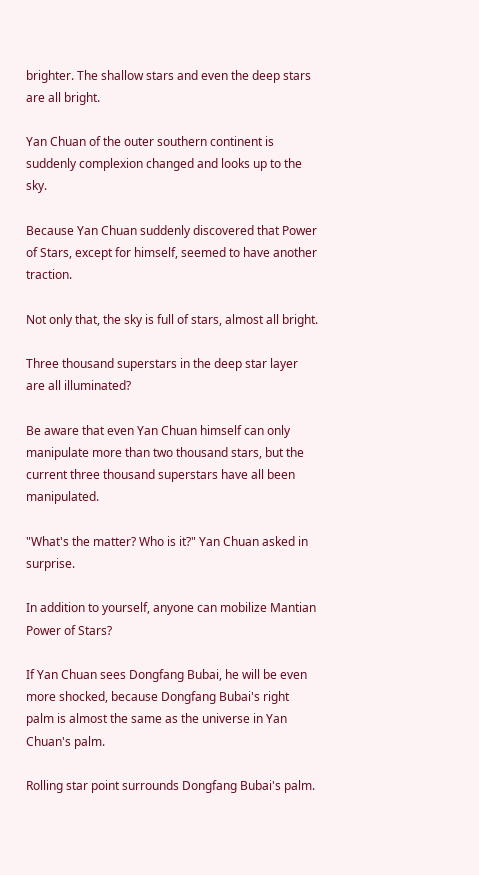brighter. The shallow stars and even the deep stars are all bright.

Yan Chuan of the outer southern continent is suddenly complexion changed and looks up to the sky.

Because Yan Chuan suddenly discovered that Power of Stars, except for himself, seemed to have another traction.

Not only that, the sky is full of stars, almost all bright.

Three thousand superstars in the deep star layer are all illuminated?

Be aware that even Yan Chuan himself can only manipulate more than two thousand stars, but the current three thousand superstars have all been manipulated.

"What's the matter? Who is it?" Yan Chuan asked in surprise.

In addition to yourself, anyone can mobilize Mantian Power of Stars?

If Yan Chuan sees Dongfang Bubai, he will be even more shocked, because Dongfang Bubai's right palm is almost the same as the universe in Yan Chuan's palm.

Rolling star point surrounds Dongfang Bubai's palm.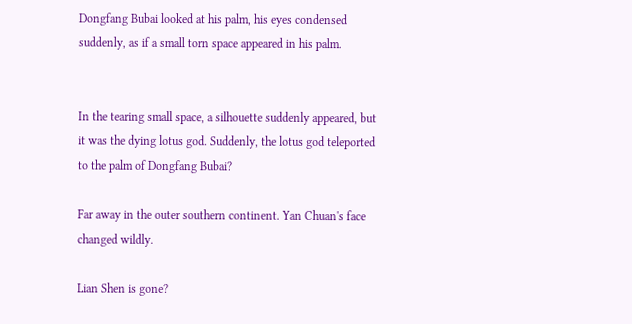Dongfang Bubai looked at his palm, his eyes condensed suddenly, as if a small torn space appeared in his palm.


In the tearing small space, a silhouette suddenly appeared, but it was the dying lotus god. Suddenly, the lotus god teleported to the palm of Dongfang Bubai?

Far away in the outer southern continent. Yan Chuan's face changed wildly.

Lian Shen is gone?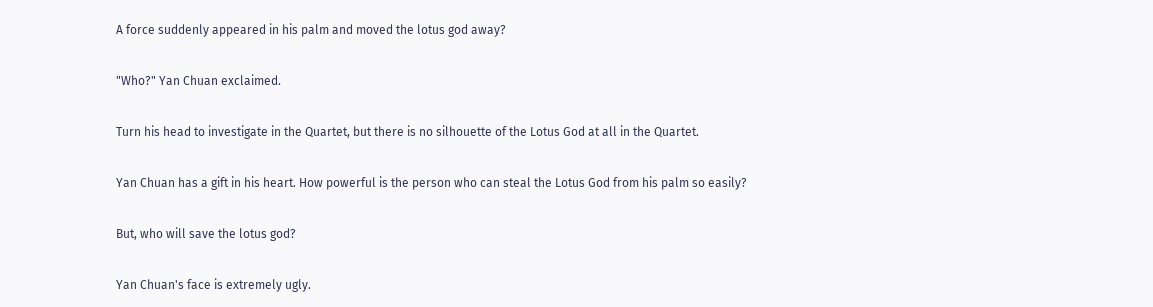A force suddenly appeared in his palm and moved the lotus god away?

"Who?" Yan Chuan exclaimed.

Turn his head to investigate in the Quartet, but there is no silhouette of the Lotus God at all in the Quartet.

Yan Chuan has a gift in his heart. How powerful is the person who can steal the Lotus God from his palm so easily?

But, who will save the lotus god?

Yan Chuan's face is extremely ugly.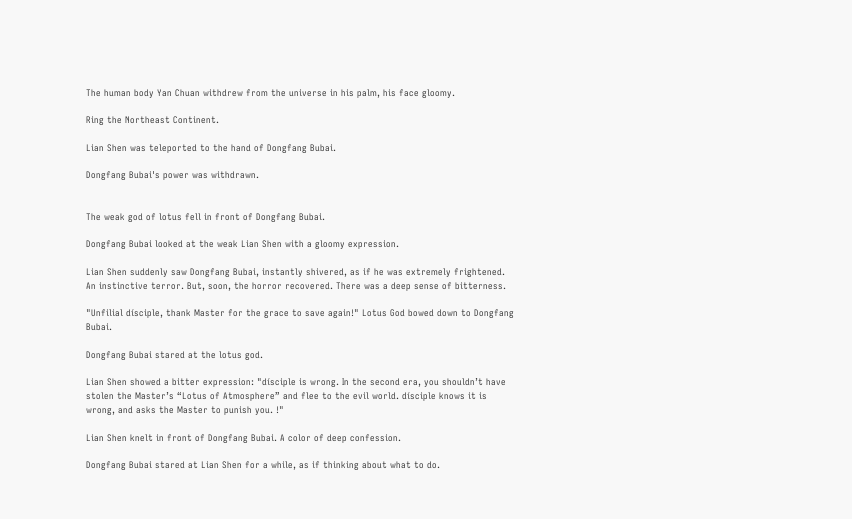The human body Yan Chuan withdrew from the universe in his palm, his face gloomy.

Ring the Northeast Continent.

Lian Shen was teleported to the hand of Dongfang Bubai.

Dongfang Bubai's power was withdrawn.


The weak god of lotus fell in front of Dongfang Bubai.

Dongfang Bubai looked at the weak Lian Shen with a gloomy expression.

Lian Shen suddenly saw Dongfang Bubai, instantly shivered, as if he was extremely frightened. An instinctive terror. But, soon, the horror recovered. There was a deep sense of bitterness.

"Unfilial dísciple, thank Master for the grace to save again!" Lotus God bowed down to Dongfang Bubai.

Dongfang Bubai stared at the lotus god.

Lian Shen showed a bitter expression: "dísciple is wrong. In the second era, you shouldn’t have stolen the Master’s “Lotus of Atmosphere” and flee to the evil world. dísciple knows it is wrong, and asks the Master to punish you. !"

Lian Shen knelt in front of Dongfang Bubai. A color of deep confession.

Dongfang Bubai stared at Lian Shen for a while, as if thinking about what to do.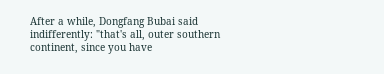After a while, Dongfang Bubai said indifferently: "that's all, outer southern continent, since you have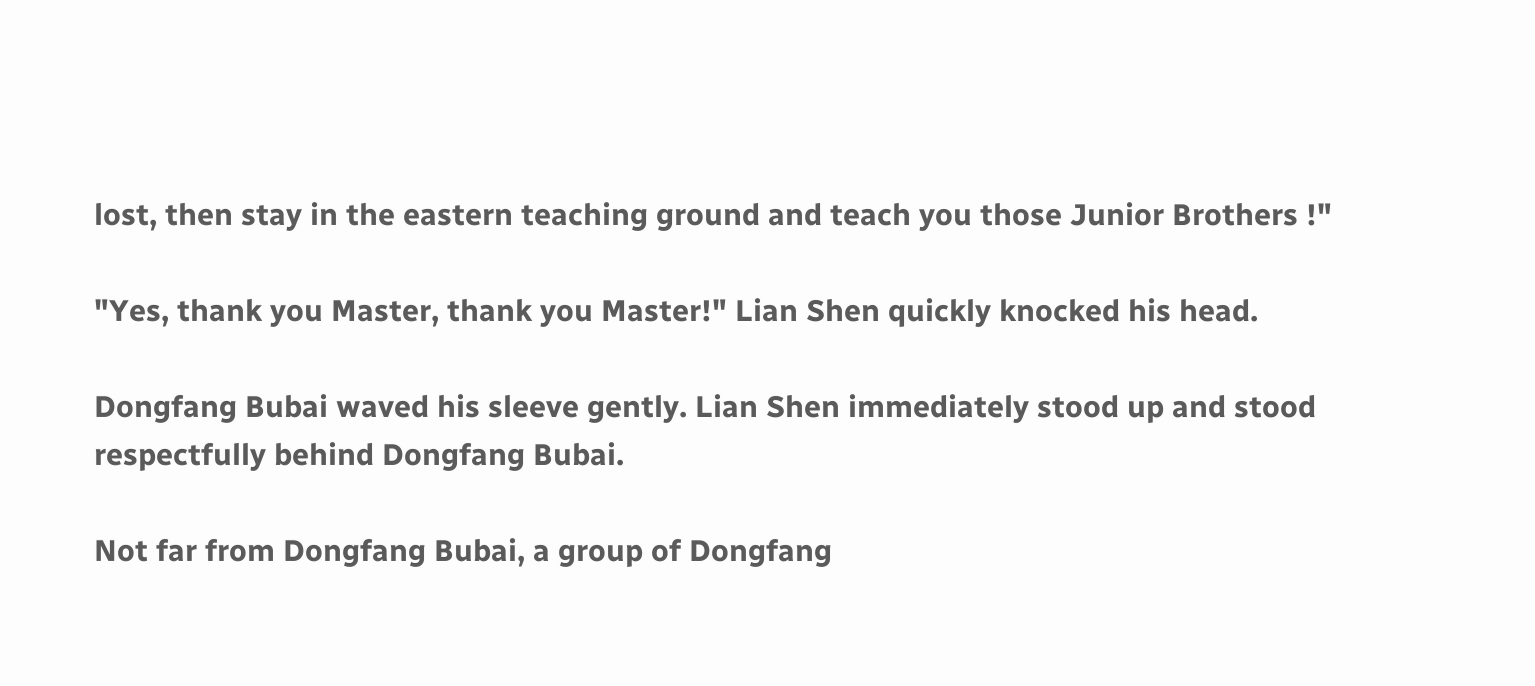lost, then stay in the eastern teaching ground and teach you those Junior Brothers !"

"Yes, thank you Master, thank you Master!" Lian Shen quickly knocked his head.

Dongfang Bubai waved his sleeve gently. Lian Shen immediately stood up and stood respectfully behind Dongfang Bubai.

Not far from Dongfang Bubai, a group of Dongfang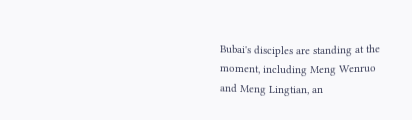Bubai's disciples are standing at the moment, including Meng Wenruo and Meng Lingtian, an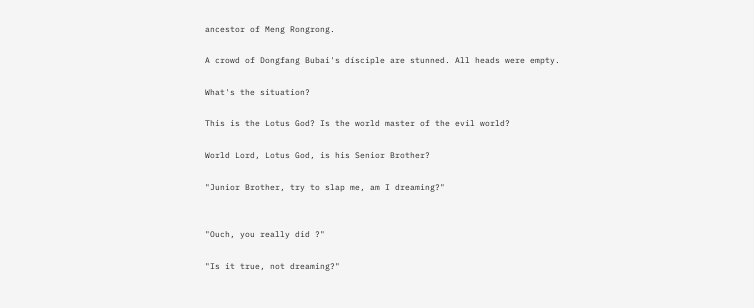ancestor of Meng Rongrong.

A crowd of Dongfang Bubai's dísciple are stunned. All heads were empty.

What's the situation?

This is the Lotus God? Is the world master of the evil world?

World Lord, Lotus God, is his Senior Brother?

"Junior Brother, try to slap me, am I dreaming?"


"Ouch, you really did ?"

"Is it true, not dreaming?"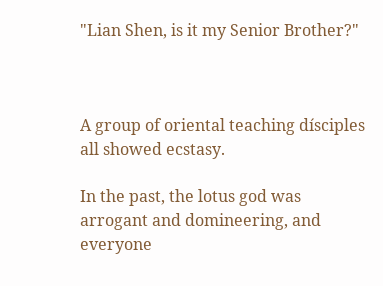"Lian Shen, is it my Senior Brother?"



A group of oriental teaching dísciples all showed ecstasy.

In the past, the lotus god was arrogant and domineering, and everyone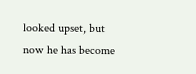looked upset, but now he has become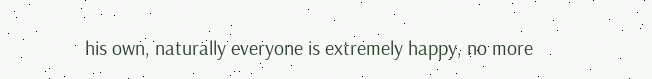his own, naturally everyone is extremely happy, no more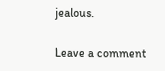jealous.

Leave a comment